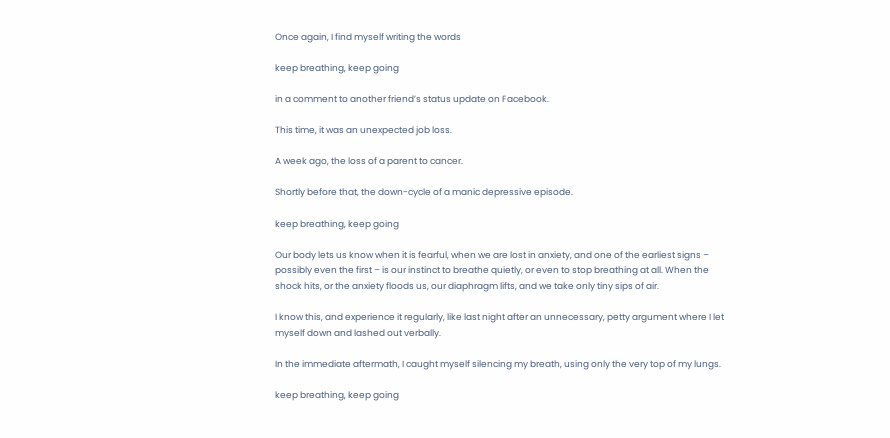Once again, I find myself writing the words

keep breathing, keep going

in a comment to another friend’s status update on Facebook.

This time, it was an unexpected job loss.

A week ago, the loss of a parent to cancer.

Shortly before that, the down-cycle of a manic depressive episode.

keep breathing, keep going

Our body lets us know when it is fearful, when we are lost in anxiety, and one of the earliest signs – possibly even the first – is our instinct to breathe quietly, or even to stop breathing at all. When the shock hits, or the anxiety floods us, our diaphragm lifts, and we take only tiny sips of air.

I know this, and experience it regularly, like last night after an unnecessary, petty argument where I let myself down and lashed out verbally.

In the immediate aftermath, I caught myself silencing my breath, using only the very top of my lungs.

keep breathing, keep going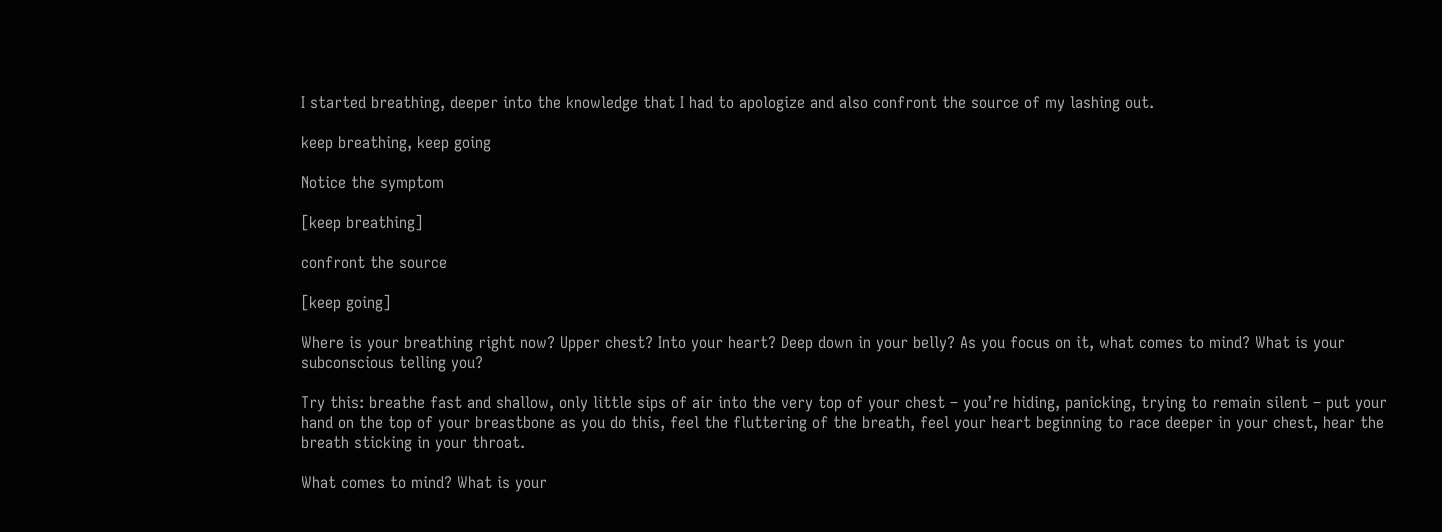I started breathing, deeper into the knowledge that I had to apologize and also confront the source of my lashing out.

keep breathing, keep going

Notice the symptom

[keep breathing]

confront the source

[keep going]

Where is your breathing right now? Upper chest? Into your heart? Deep down in your belly? As you focus on it, what comes to mind? What is your subconscious telling you?

Try this: breathe fast and shallow, only little sips of air into the very top of your chest – you’re hiding, panicking, trying to remain silent – put your hand on the top of your breastbone as you do this, feel the fluttering of the breath, feel your heart beginning to race deeper in your chest, hear the breath sticking in your throat.

What comes to mind? What is your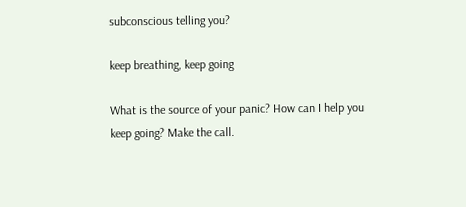subconscious telling you?

keep breathing, keep going

What is the source of your panic? How can I help you keep going? Make the call.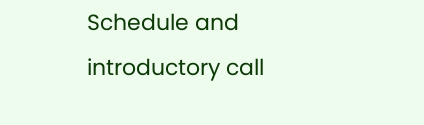Schedule and introductory call